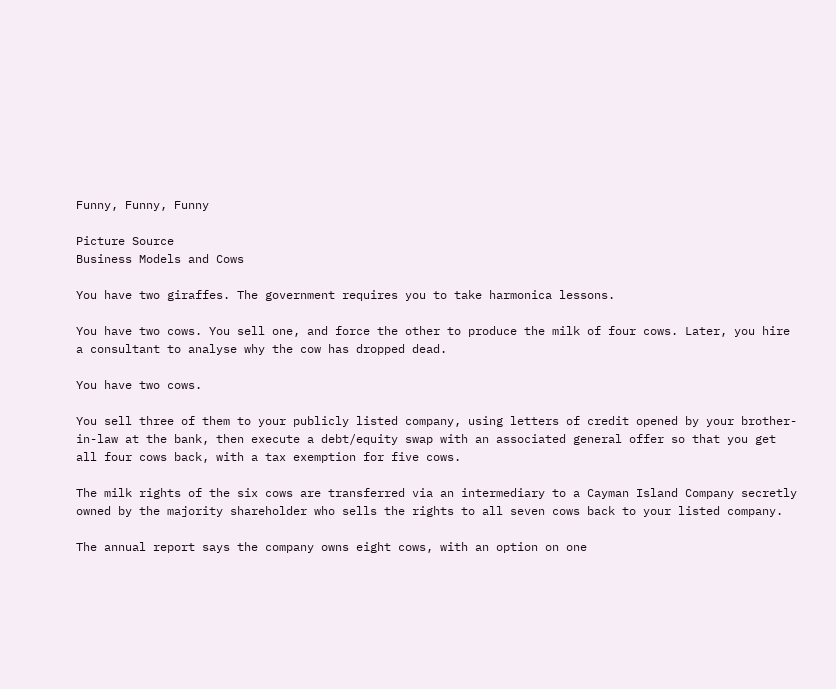Funny, Funny, Funny

Picture Source
Business Models and Cows

You have two giraffes. The government requires you to take harmonica lessons.

You have two cows. You sell one, and force the other to produce the milk of four cows. Later, you hire a consultant to analyse why the cow has dropped dead.

You have two cows.

You sell three of them to your publicly listed company, using letters of credit opened by your brother-in-law at the bank, then execute a debt/equity swap with an associated general offer so that you get all four cows back, with a tax exemption for five cows.

The milk rights of the six cows are transferred via an intermediary to a Cayman Island Company secretly owned by the majority shareholder who sells the rights to all seven cows back to your listed company.

The annual report says the company owns eight cows, with an option on one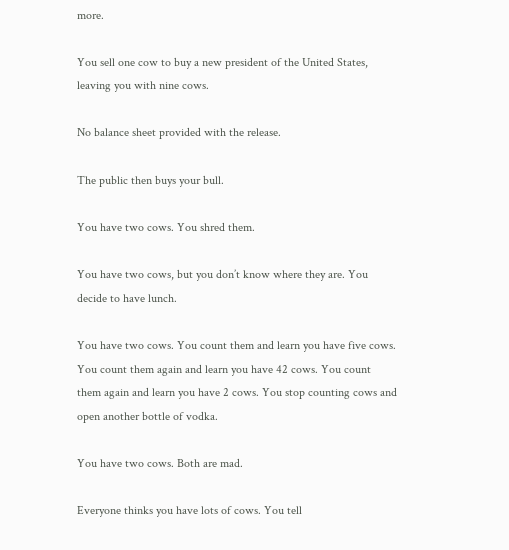more.

You sell one cow to buy a new president of the United States, leaving you with nine cows.

No balance sheet provided with the release.

The public then buys your bull.

You have two cows. You shred them.

You have two cows, but you don’t know where they are. You decide to have lunch.

You have two cows. You count them and learn you have five cows. You count them again and learn you have 42 cows. You count them again and learn you have 2 cows. You stop counting cows and open another bottle of vodka.

You have two cows. Both are mad.

Everyone thinks you have lots of cows. You tell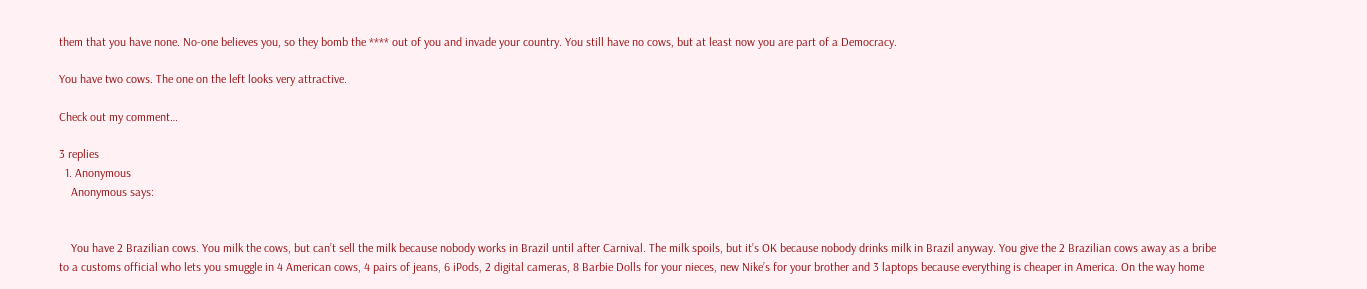them that you have none. No-one believes you, so they bomb the **** out of you and invade your country. You still have no cows, but at least now you are part of a Democracy.

You have two cows. The one on the left looks very attractive.

Check out my comment…

3 replies
  1. Anonymous
    Anonymous says:


    You have 2 Brazilian cows. You milk the cows, but can’t sell the milk because nobody works in Brazil until after Carnival. The milk spoils, but it’s OK because nobody drinks milk in Brazil anyway. You give the 2 Brazilian cows away as a bribe to a customs official who lets you smuggle in 4 American cows, 4 pairs of jeans, 6 iPods, 2 digital cameras, 8 Barbie Dolls for your nieces, new Nike’s for your brother and 3 laptops because everything is cheaper in America. On the way home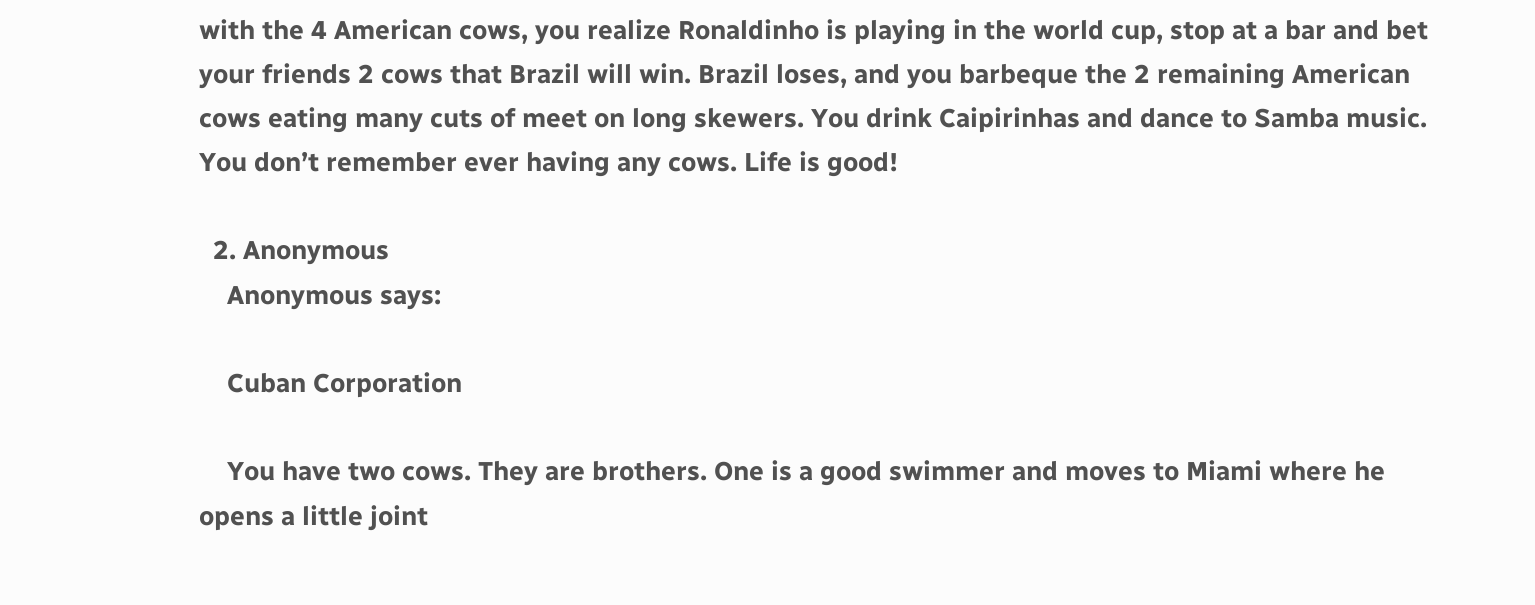with the 4 American cows, you realize Ronaldinho is playing in the world cup, stop at a bar and bet your friends 2 cows that Brazil will win. Brazil loses, and you barbeque the 2 remaining American cows eating many cuts of meet on long skewers. You drink Caipirinhas and dance to Samba music. You don’t remember ever having any cows. Life is good!

  2. Anonymous
    Anonymous says:

    Cuban Corporation

    You have two cows. They are brothers. One is a good swimmer and moves to Miami where he opens a little joint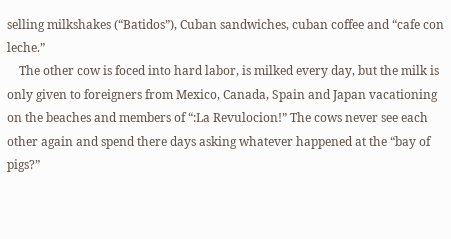selling milkshakes (“Batidos”), Cuban sandwiches, cuban coffee and “cafe con leche.”
    The other cow is foced into hard labor, is milked every day, but the milk is only given to foreigners from Mexico, Canada, Spain and Japan vacationing on the beaches and members of “:La Revulocion!” The cows never see each other again and spend there days asking whatever happened at the “bay of pigs?”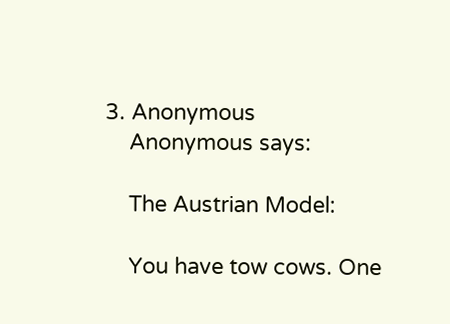3. Anonymous
    Anonymous says:

    The Austrian Model:

    You have tow cows. One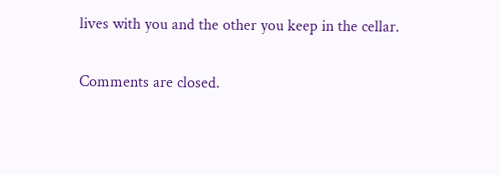lives with you and the other you keep in the cellar.

Comments are closed.